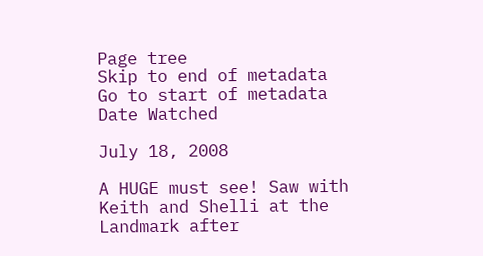Page tree
Skip to end of metadata
Go to start of metadata
Date Watched

July 18, 2008

A HUGE must see! Saw with Keith and Shelli at the Landmark after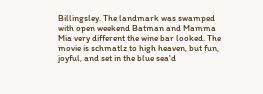Billingsley. The landmark was swamped with open weekend Batman and Mamma Mia very different the wine bar looked. The movie is schmatlz to high heaven, but fun, joyful, and set in the blue sea'd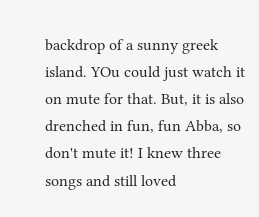backdrop of a sunny greek island. YOu could just watch it on mute for that. But, it is also drenched in fun, fun Abba, so don't mute it! I knew three songs and still loved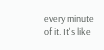every minute of it. It's like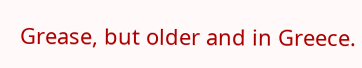Grease, but older and in Greece.